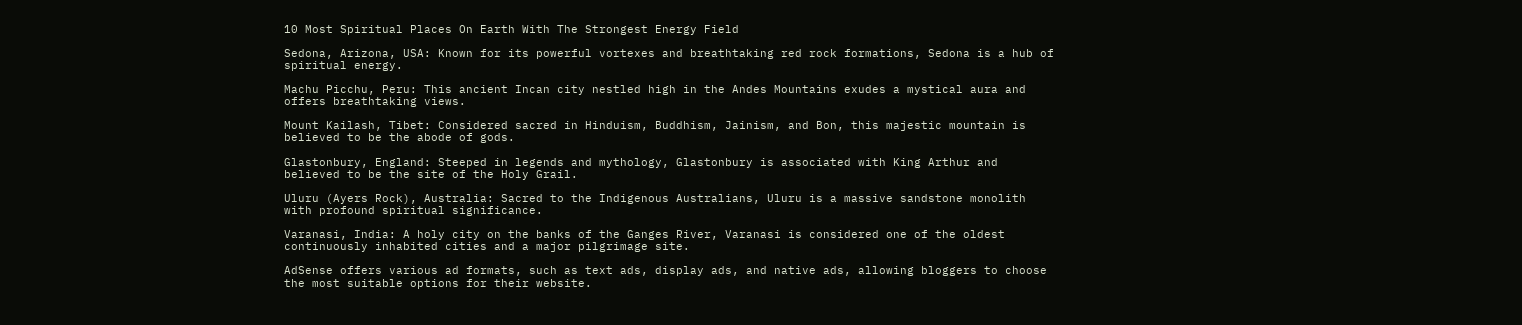10 Most Spiritual Places On Earth With The Strongest Energy Field

Sedona, Arizona, USA: Known for its powerful vortexes and breathtaking red rock formations, Sedona is a hub of spiritual energy.

Machu Picchu, Peru: This ancient Incan city nestled high in the Andes Mountains exudes a mystical aura and offers breathtaking views.

Mount Kailash, Tibet: Considered sacred in Hinduism, Buddhism, Jainism, and Bon, this majestic mountain is believed to be the abode of gods.

Glastonbury, England: Steeped in legends and mythology, Glastonbury is associated with King Arthur and believed to be the site of the Holy Grail.

Uluru (Ayers Rock), Australia: Sacred to the Indigenous Australians, Uluru is a massive sandstone monolith with profound spiritual significance.

Varanasi, India: A holy city on the banks of the Ganges River, Varanasi is considered one of the oldest continuously inhabited cities and a major pilgrimage site.

AdSense offers various ad formats, such as text ads, display ads, and native ads, allowing bloggers to choose the most suitable options for their website.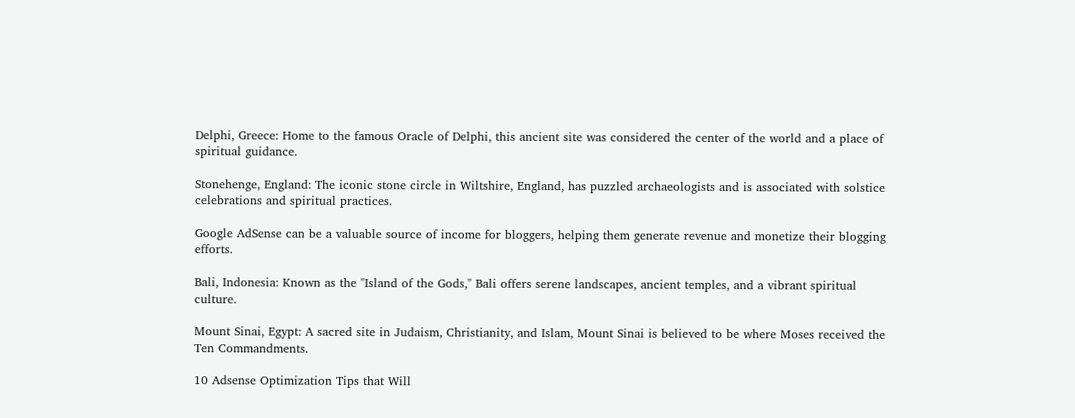Delphi, Greece: Home to the famous Oracle of Delphi, this ancient site was considered the center of the world and a place of spiritual guidance.

Stonehenge, England: The iconic stone circle in Wiltshire, England, has puzzled archaeologists and is associated with solstice celebrations and spiritual practices.

Google AdSense can be a valuable source of income for bloggers, helping them generate revenue and monetize their blogging efforts.

Bali, Indonesia: Known as the "Island of the Gods," Bali offers serene landscapes, ancient temples, and a vibrant spiritual culture.

Mount Sinai, Egypt: A sacred site in Judaism, Christianity, and Islam, Mount Sinai is believed to be where Moses received the Ten Commandments.

10 Adsense Optimization Tips that Will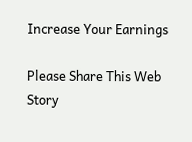Increase Your Earnings

Please Share This Web Story